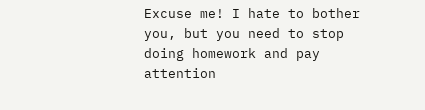Excuse me! I hate to bother you, but you need to stop doing homework and pay attention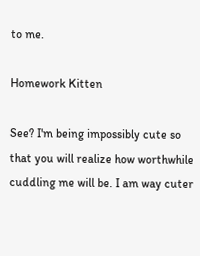to me.

Homework Kitten

See? I'm being impossibly cute so that you will realize how worthwhile cuddling me will be. I am way cuter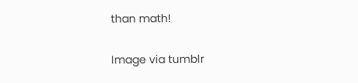than math!

Image via tumblr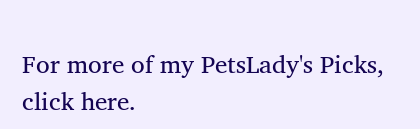For more of my PetsLady's Picks, click here.